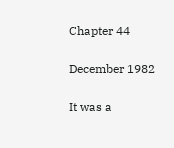Chapter 44

December 1982

It was a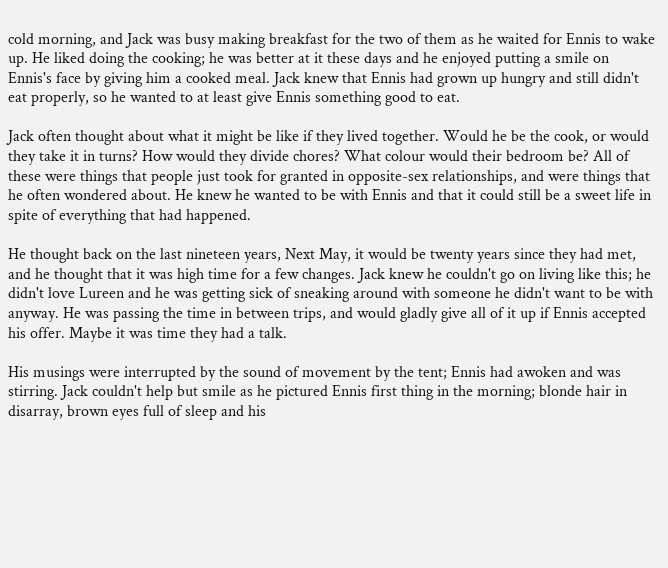cold morning, and Jack was busy making breakfast for the two of them as he waited for Ennis to wake up. He liked doing the cooking; he was better at it these days and he enjoyed putting a smile on Ennis's face by giving him a cooked meal. Jack knew that Ennis had grown up hungry and still didn't eat properly, so he wanted to at least give Ennis something good to eat.

Jack often thought about what it might be like if they lived together. Would he be the cook, or would they take it in turns? How would they divide chores? What colour would their bedroom be? All of these were things that people just took for granted in opposite-sex relationships, and were things that he often wondered about. He knew he wanted to be with Ennis and that it could still be a sweet life in spite of everything that had happened.

He thought back on the last nineteen years, Next May, it would be twenty years since they had met, and he thought that it was high time for a few changes. Jack knew he couldn't go on living like this; he didn't love Lureen and he was getting sick of sneaking around with someone he didn't want to be with anyway. He was passing the time in between trips, and would gladly give all of it up if Ennis accepted his offer. Maybe it was time they had a talk.

His musings were interrupted by the sound of movement by the tent; Ennis had awoken and was stirring. Jack couldn't help but smile as he pictured Ennis first thing in the morning; blonde hair in disarray, brown eyes full of sleep and his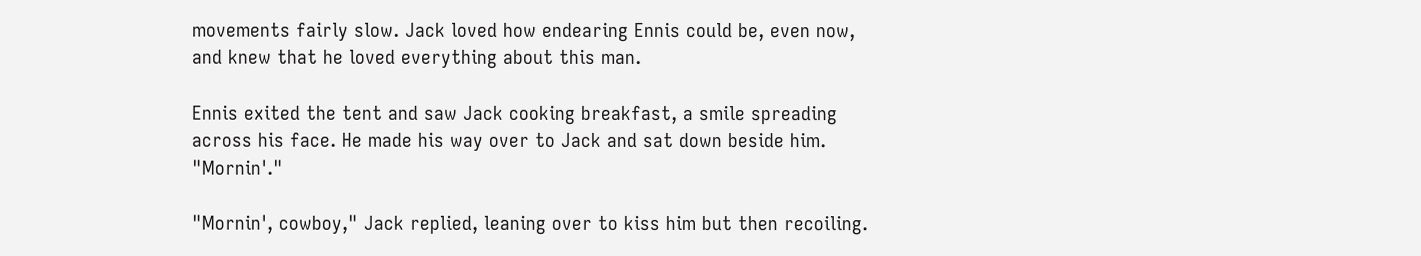movements fairly slow. Jack loved how endearing Ennis could be, even now, and knew that he loved everything about this man.

Ennis exited the tent and saw Jack cooking breakfast, a smile spreading across his face. He made his way over to Jack and sat down beside him. "Mornin'."

"Mornin', cowboy," Jack replied, leaning over to kiss him but then recoiling.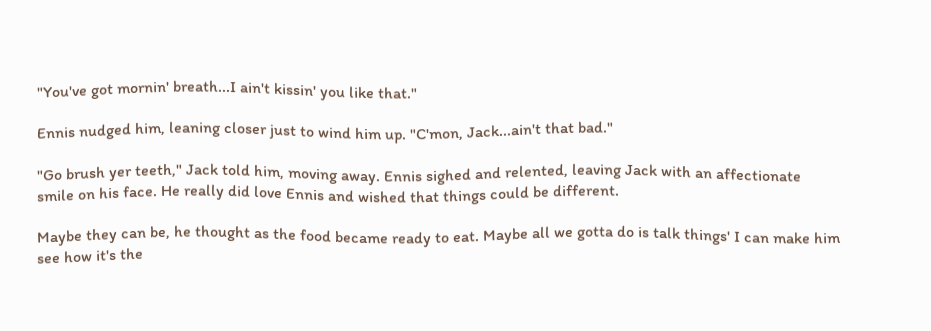"You've got mornin' breath...I ain't kissin' you like that."

Ennis nudged him, leaning closer just to wind him up. "C'mon, Jack...ain't that bad."

"Go brush yer teeth," Jack told him, moving away. Ennis sighed and relented, leaving Jack with an affectionate smile on his face. He really did love Ennis and wished that things could be different.

Maybe they can be, he thought as the food became ready to eat. Maybe all we gotta do is talk things' I can make him see how it's the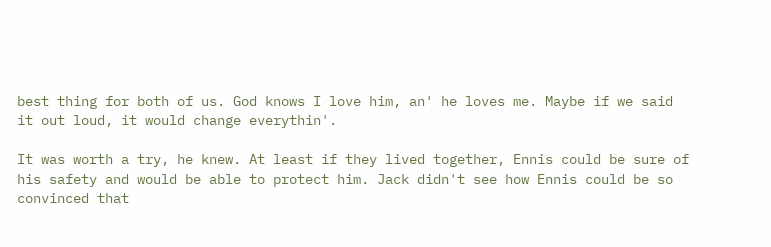best thing for both of us. God knows I love him, an' he loves me. Maybe if we said it out loud, it would change everythin'.

It was worth a try, he knew. At least if they lived together, Ennis could be sure of his safety and would be able to protect him. Jack didn't see how Ennis could be so convinced that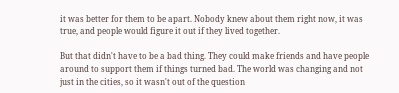it was better for them to be apart. Nobody knew about them right now, it was true, and people would figure it out if they lived together.

But that didn't have to be a bad thing. They could make friends and have people around to support them if things turned bad. The world was changing and not just in the cities, so it wasn't out of the question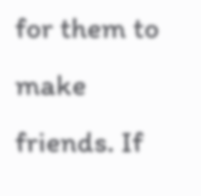for them to make friends. If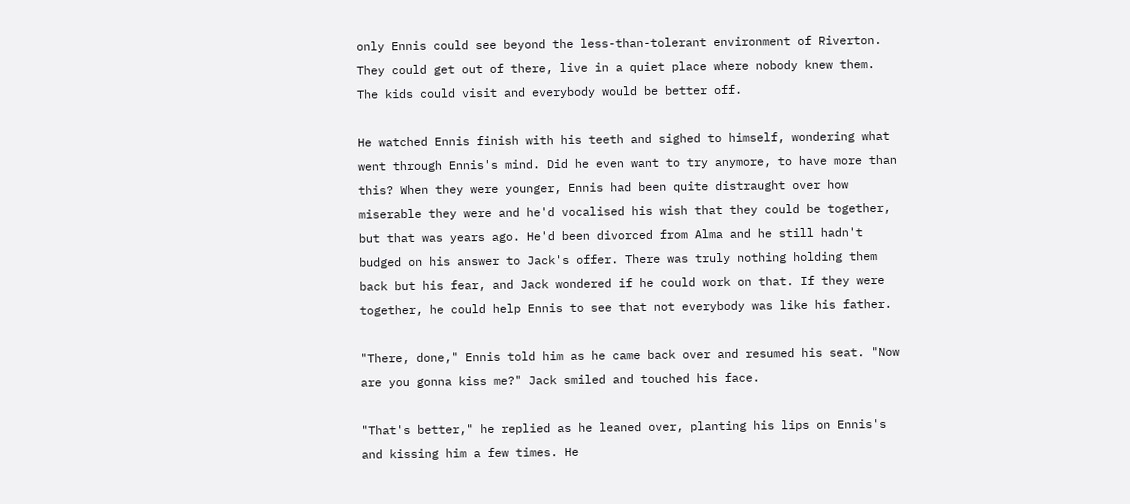only Ennis could see beyond the less-than-tolerant environment of Riverton. They could get out of there, live in a quiet place where nobody knew them. The kids could visit and everybody would be better off.

He watched Ennis finish with his teeth and sighed to himself, wondering what went through Ennis's mind. Did he even want to try anymore, to have more than this? When they were younger, Ennis had been quite distraught over how miserable they were and he'd vocalised his wish that they could be together, but that was years ago. He'd been divorced from Alma and he still hadn't budged on his answer to Jack's offer. There was truly nothing holding them back but his fear, and Jack wondered if he could work on that. If they were together, he could help Ennis to see that not everybody was like his father.

"There, done," Ennis told him as he came back over and resumed his seat. "Now are you gonna kiss me?" Jack smiled and touched his face.

"That's better," he replied as he leaned over, planting his lips on Ennis's and kissing him a few times. He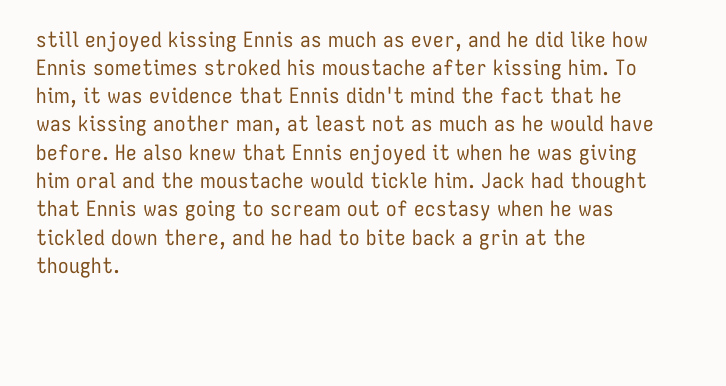still enjoyed kissing Ennis as much as ever, and he did like how Ennis sometimes stroked his moustache after kissing him. To him, it was evidence that Ennis didn't mind the fact that he was kissing another man, at least not as much as he would have before. He also knew that Ennis enjoyed it when he was giving him oral and the moustache would tickle him. Jack had thought that Ennis was going to scream out of ecstasy when he was tickled down there, and he had to bite back a grin at the thought.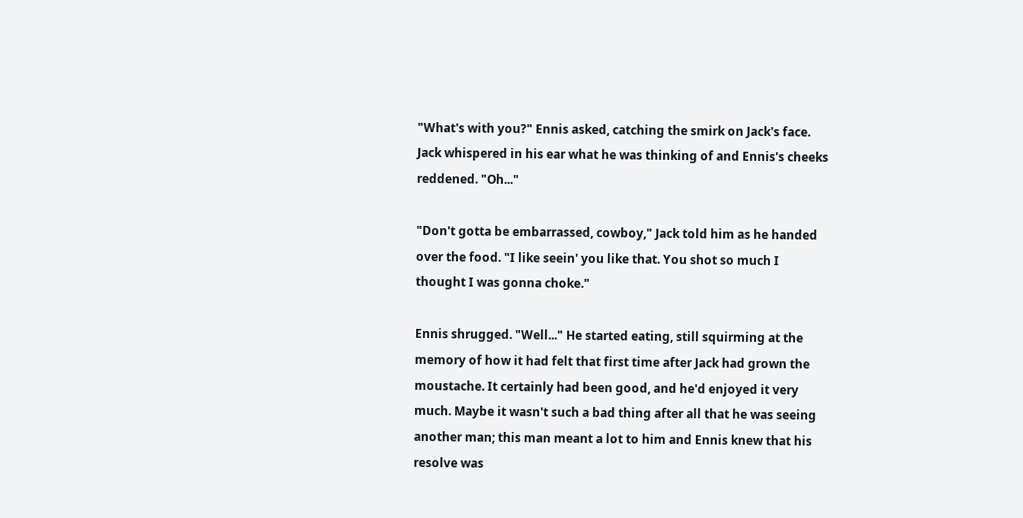"What's with you?" Ennis asked, catching the smirk on Jack's face. Jack whispered in his ear what he was thinking of and Ennis's cheeks reddened. "Oh..."

"Don't gotta be embarrassed, cowboy," Jack told him as he handed over the food. "I like seein' you like that. You shot so much I thought I was gonna choke."

Ennis shrugged. "Well..." He started eating, still squirming at the memory of how it had felt that first time after Jack had grown the moustache. It certainly had been good, and he'd enjoyed it very much. Maybe it wasn't such a bad thing after all that he was seeing another man; this man meant a lot to him and Ennis knew that his resolve was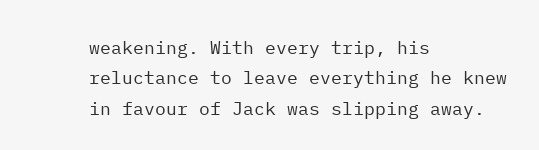weakening. With every trip, his reluctance to leave everything he knew in favour of Jack was slipping away.